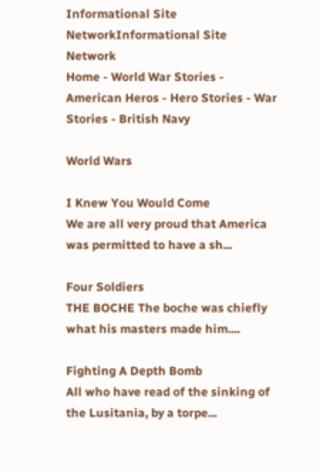Informational Site NetworkInformational Site Network
Home - World War Stories - American Heros - Hero Stories - War Stories - British Navy

World Wars

I Knew You Would Come
We are all very proud that America was permitted to have a sh...

Four Soldiers
THE BOCHE The boche was chiefly what his masters made him....

Fighting A Depth Bomb
All who have read of the sinking of the Lusitania, by a torpe...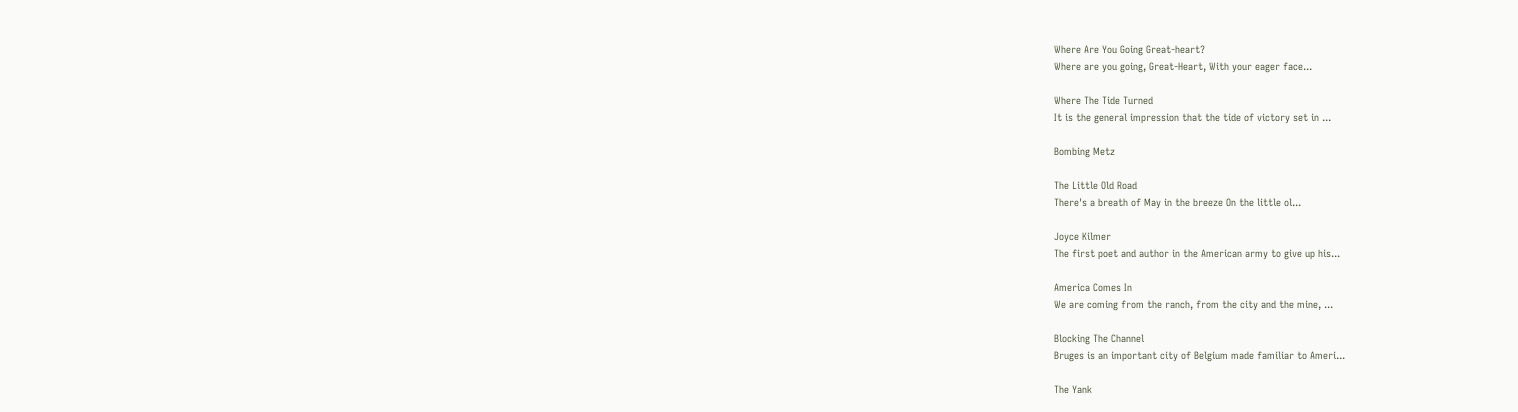Where Are You Going Great-heart?
Where are you going, Great-Heart, With your eager face...

Where The Tide Turned
It is the general impression that the tide of victory set in ...

Bombing Metz

The Little Old Road
There's a breath of May in the breeze On the little ol...

Joyce Kilmer
The first poet and author in the American army to give up his...

America Comes In
We are coming from the ranch, from the city and the mine, ...

Blocking The Channel
Bruges is an important city of Belgium made familiar to Ameri...

The Yank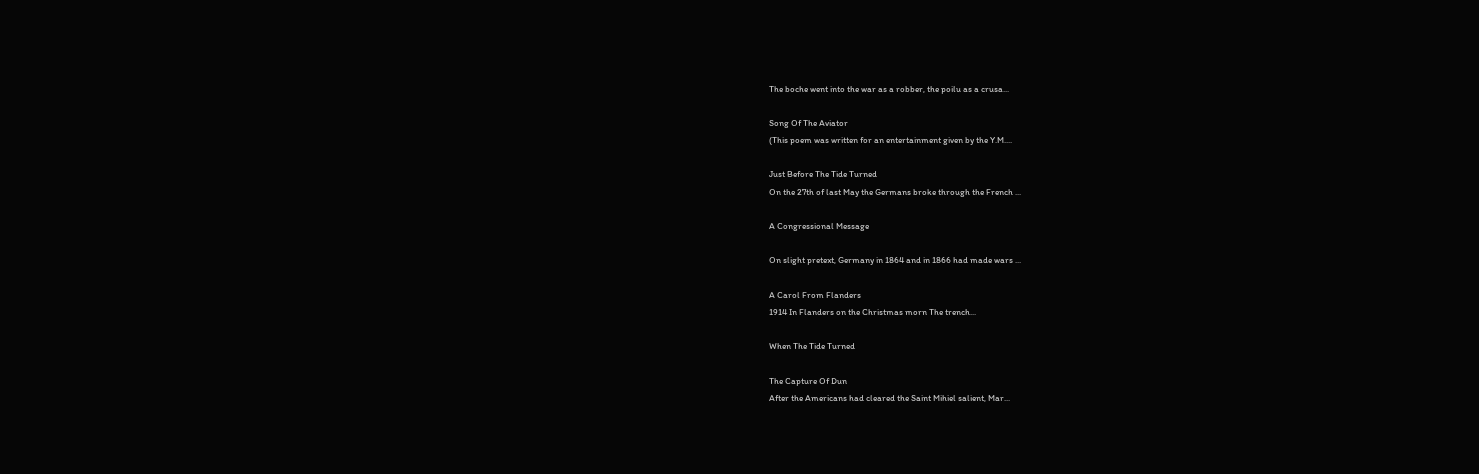The boche went into the war as a robber, the poilu as a crusa...

Song Of The Aviator
(This poem was written for an entertainment given by the Y.M....

Just Before The Tide Turned
On the 27th of last May the Germans broke through the French ...

A Congressional Message

On slight pretext, Germany in 1864 and in 1866 had made wars ...

A Carol From Flanders
1914 In Flanders on the Christmas morn The trench...

When The Tide Turned

The Capture Of Dun
After the Americans had cleared the Saint Mihiel salient, Mar...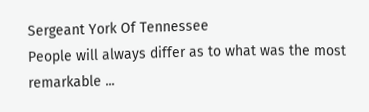Sergeant York Of Tennessee
People will always differ as to what was the most remarkable ...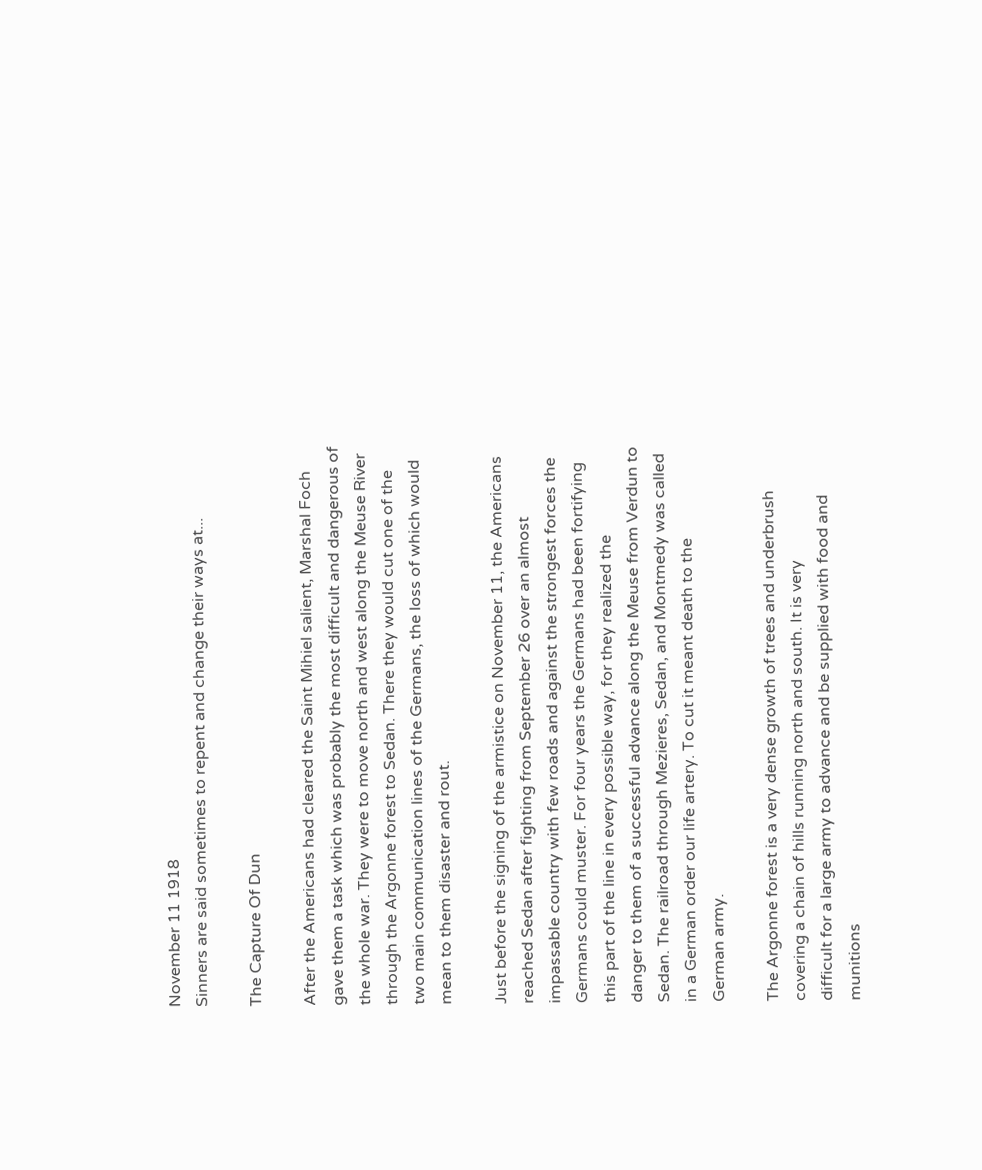November 11 1918
Sinners are said sometimes to repent and change their ways at...

The Capture Of Dun

After the Americans had cleared the Saint Mihiel salient, Marshal Foch
gave them a task which was probably the most difficult and dangerous of
the whole war. They were to move north and west along the Meuse River
through the Argonne forest to Sedan. There they would cut one of the
two main communication lines of the Germans, the loss of which would
mean to them disaster and rout.

Just before the signing of the armistice on November 11, the Americans
reached Sedan after fighting from September 26 over an almost
impassable country with few roads and against the strongest forces the
Germans could muster. For four years the Germans had been fortifying
this part of the line in every possible way, for they realized the
danger to them of a successful advance along the Meuse from Verdun to
Sedan. The railroad through Mezieres, Sedan, and Montmedy was called
in a German order our life artery. To cut it meant death to the
German army.

The Argonne forest is a very dense growth of trees and underbrush
covering a chain of hills running north and south. It is very
difficult for a large army to advance and be supplied with food and
munitions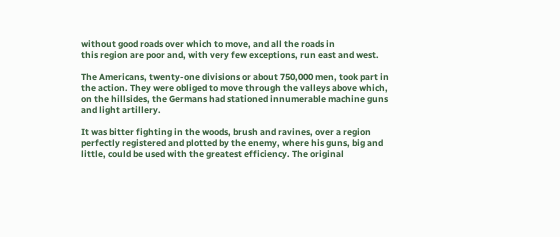without good roads over which to move, and all the roads in
this region are poor and, with very few exceptions, run east and west.

The Americans, twenty-one divisions or about 750,000 men, took part in
the action. They were obliged to move through the valleys above which,
on the hillsides, the Germans had stationed innumerable machine guns
and light artillery.

It was bitter fighting in the woods, brush and ravines, over a region
perfectly registered and plotted by the enemy, where his guns, big and
little, could be used with the greatest efficiency. The original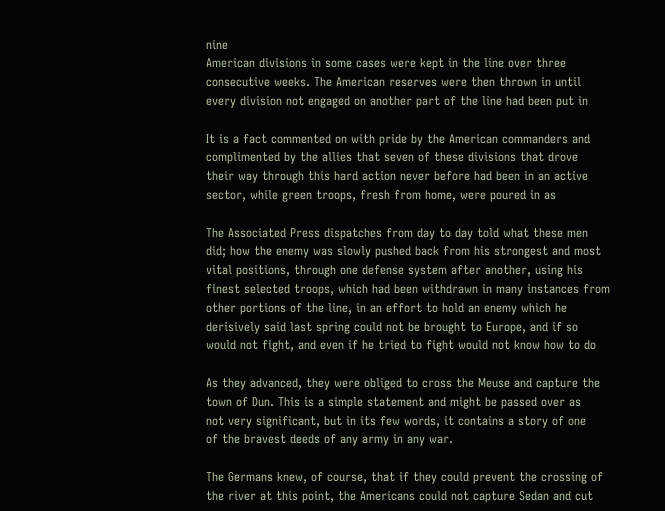nine
American divisions in some cases were kept in the line over three
consecutive weeks. The American reserves were then thrown in until
every division not engaged on another part of the line had been put in

It is a fact commented on with pride by the American commanders and
complimented by the allies that seven of these divisions that drove
their way through this hard action never before had been in an active
sector, while green troops, fresh from home, were poured in as

The Associated Press dispatches from day to day told what these men
did; how the enemy was slowly pushed back from his strongest and most
vital positions, through one defense system after another, using his
finest selected troops, which had been withdrawn in many instances from
other portions of the line, in an effort to hold an enemy which he
derisively said last spring could not be brought to Europe, and if so
would not fight, and even if he tried to fight would not know how to do

As they advanced, they were obliged to cross the Meuse and capture the
town of Dun. This is a simple statement and might be passed over as
not very significant, but in its few words, it contains a story of one
of the bravest deeds of any army in any war.

The Germans knew, of course, that if they could prevent the crossing of
the river at this point, the Americans could not capture Sedan and cut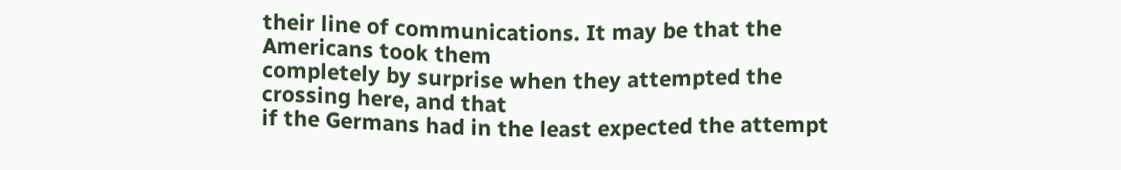their line of communications. It may be that the Americans took them
completely by surprise when they attempted the crossing here, and that
if the Germans had in the least expected the attempt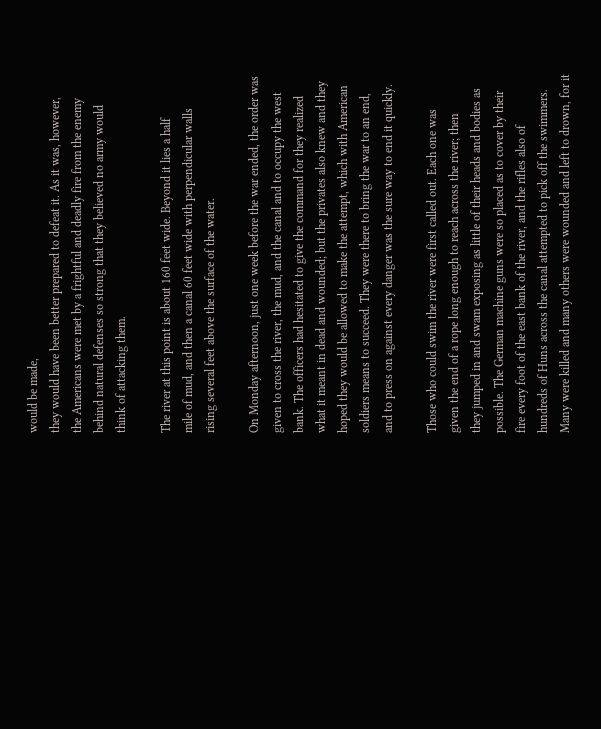would be made,
they would have been better prepared to defeat it. As it was, however,
the Americans were met by a frightful and deadly fire from the enemy
behind natural defenses so strong that they believed no army would
think of attacking them.

The river at this point is about 160 feet wide. Beyond it lies a half
mile of mud, and then a canal 60 feet wide with perpendicular walls
rising several feet above the surface of the water.

On Monday afternoon, just one week before the war ended, the order was
given to cross the river, the mud, and the canal and to occupy the west
bank. The officers had hesitated to give the command for they realized
what it meant in dead and wounded; but the privates also knew and they
hoped they would be allowed to make the attempt, which with American
soldiers means to succeed. They were there to bring the war to an end,
and to press on against every danger was the sure way to end it quickly.

Those who could swim the river were first called out. Each one was
given the end of a rope long enough to reach across the river; then
they jumped in and swam exposing as little of their heads and bodies as
possible. The German machine guns were so placed as to cover by their
fire every foot of the east bank of the river, and the rifles also of
hundreds of Huns across the canal attempted to pick off the swimmers.
Many were killed and many others were wounded and left to drown, for it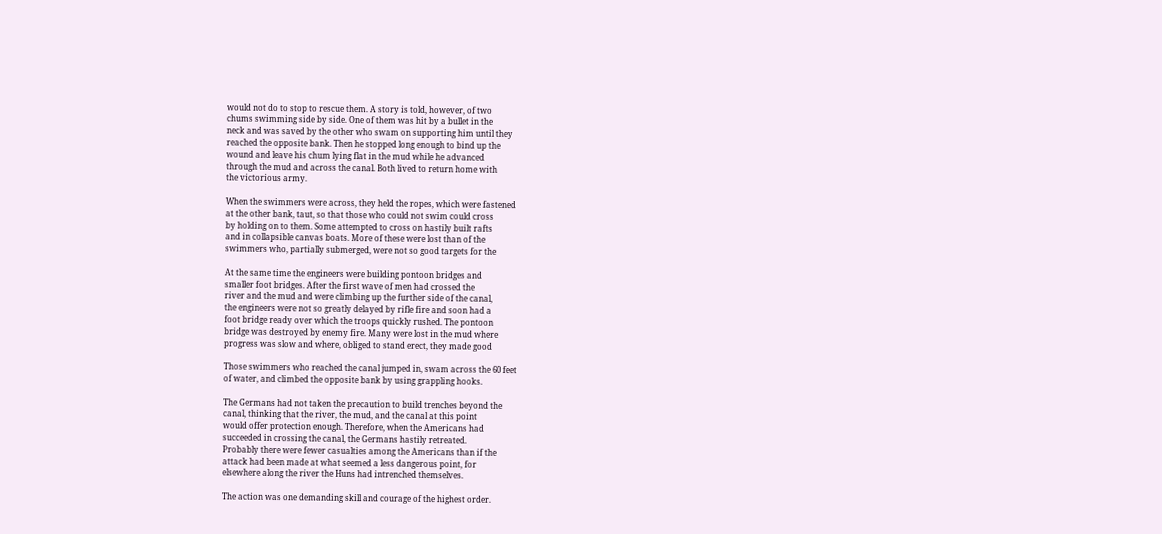would not do to stop to rescue them. A story is told, however, of two
chums swimming side by side. One of them was hit by a bullet in the
neck and was saved by the other who swam on supporting him until they
reached the opposite bank. Then he stopped long enough to bind up the
wound and leave his chum lying flat in the mud while he advanced
through the mud and across the canal. Both lived to return home with
the victorious army.

When the swimmers were across, they held the ropes, which were fastened
at the other bank, taut, so that those who could not swim could cross
by holding on to them. Some attempted to cross on hastily built rafts
and in collapsible canvas boats. More of these were lost than of the
swimmers who, partially submerged, were not so good targets for the

At the same time the engineers were building pontoon bridges and
smaller foot bridges. After the first wave of men had crossed the
river and the mud and were climbing up the further side of the canal,
the engineers were not so greatly delayed by rifle fire and soon had a
foot bridge ready over which the troops quickly rushed. The pontoon
bridge was destroyed by enemy fire. Many were lost in the mud where
progress was slow and where, obliged to stand erect, they made good

Those swimmers who reached the canal jumped in, swam across the 60 feet
of water, and climbed the opposite bank by using grappling hooks.

The Germans had not taken the precaution to build trenches beyond the
canal, thinking that the river, the mud, and the canal at this point
would offer protection enough. Therefore, when the Americans had
succeeded in crossing the canal, the Germans hastily retreated.
Probably there were fewer casualties among the Americans than if the
attack had been made at what seemed a less dangerous point, for
elsewhere along the river the Huns had intrenched themselves.

The action was one demanding skill and courage of the highest order.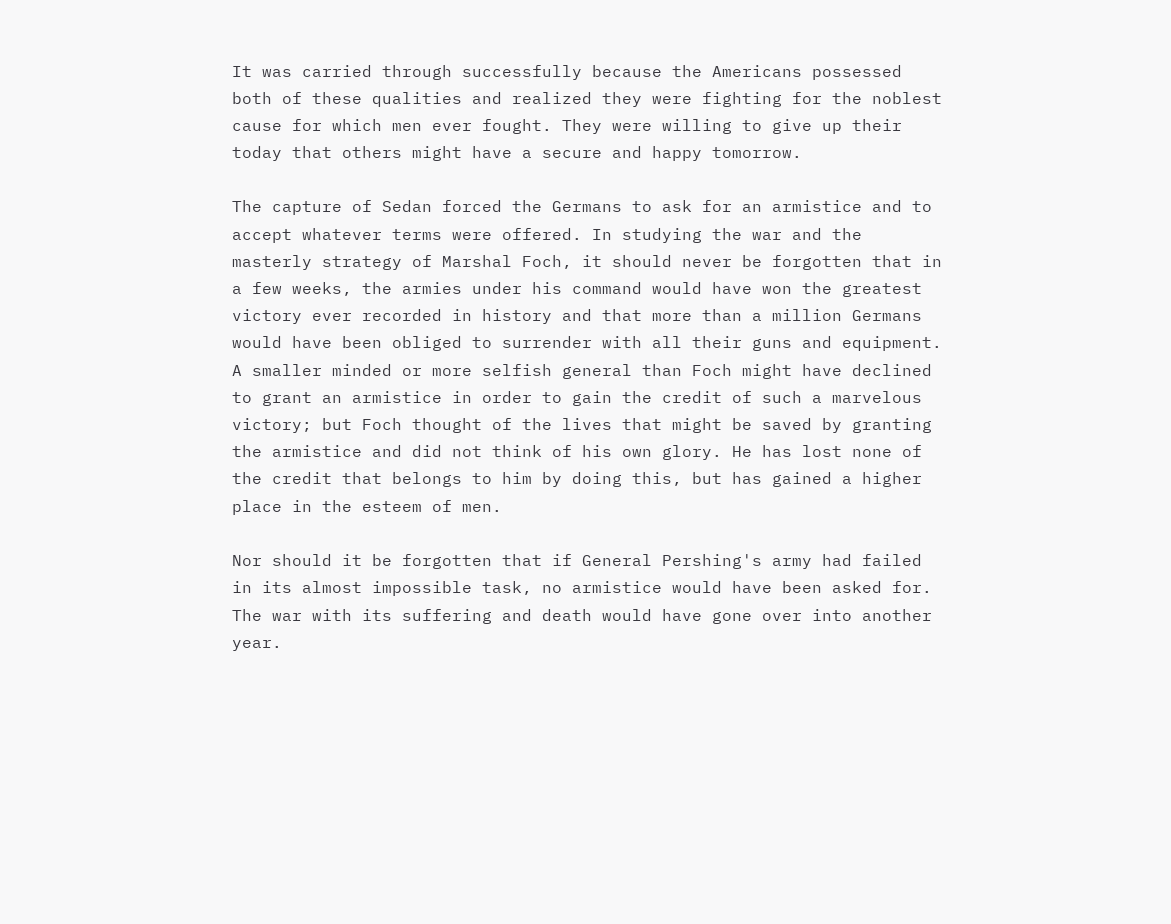It was carried through successfully because the Americans possessed
both of these qualities and realized they were fighting for the noblest
cause for which men ever fought. They were willing to give up their
today that others might have a secure and happy tomorrow.

The capture of Sedan forced the Germans to ask for an armistice and to
accept whatever terms were offered. In studying the war and the
masterly strategy of Marshal Foch, it should never be forgotten that in
a few weeks, the armies under his command would have won the greatest
victory ever recorded in history and that more than a million Germans
would have been obliged to surrender with all their guns and equipment.
A smaller minded or more selfish general than Foch might have declined
to grant an armistice in order to gain the credit of such a marvelous
victory; but Foch thought of the lives that might be saved by granting
the armistice and did not think of his own glory. He has lost none of
the credit that belongs to him by doing this, but has gained a higher
place in the esteem of men.

Nor should it be forgotten that if General Pershing's army had failed
in its almost impossible task, no armistice would have been asked for.
The war with its suffering and death would have gone over into another
year.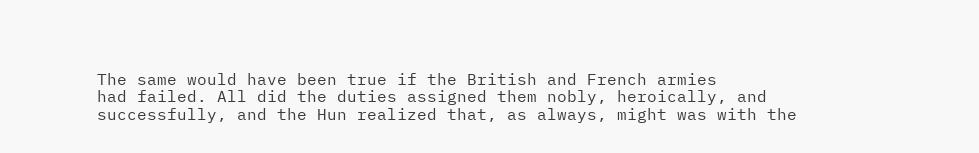The same would have been true if the British and French armies
had failed. All did the duties assigned them nobly, heroically, and
successfully, and the Hun realized that, as always, might was with the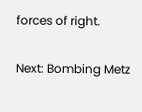forces of right.

Next: Bombing Metz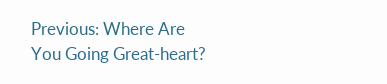Previous: Where Are You Going Great-heart?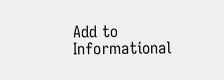Add to Informational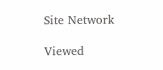Site Network

Viewed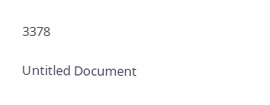3378

Untitled Document